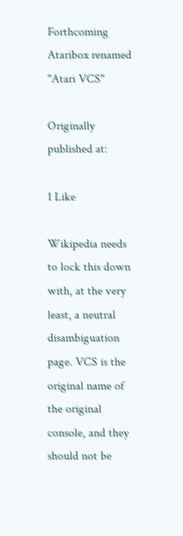Forthcoming Ataribox renamed "Atari VCS"

Originally published at:

1 Like

Wikipedia needs to lock this down with, at the very least, a neutral disambiguation page. VCS is the original name of the original console, and they should not be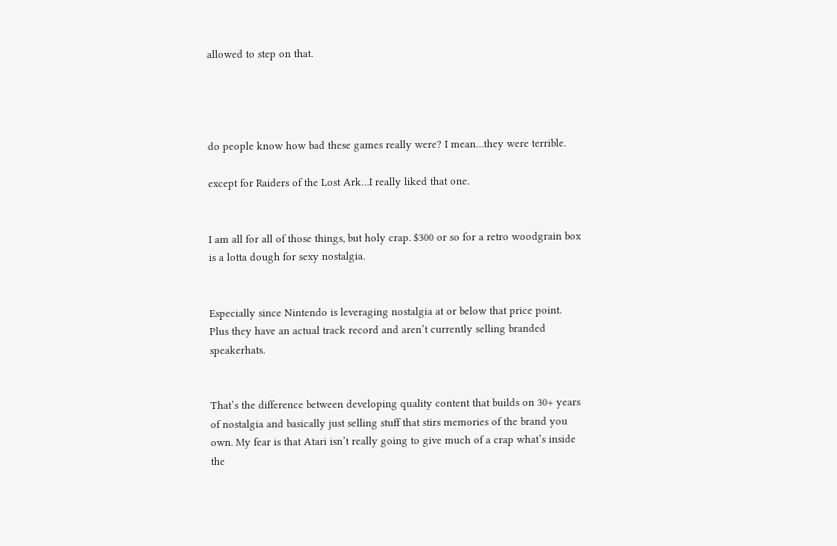allowed to step on that.




do people know how bad these games really were? I mean…they were terrible.

except for Raiders of the Lost Ark…I really liked that one.


I am all for all of those things, but holy crap. $300 or so for a retro woodgrain box is a lotta dough for sexy nostalgia.


Especially since Nintendo is leveraging nostalgia at or below that price point. Plus they have an actual track record and aren’t currently selling branded speakerhats.


That’s the difference between developing quality content that builds on 30+ years of nostalgia and basically just selling stuff that stirs memories of the brand you own. My fear is that Atari isn’t really going to give much of a crap what’s inside the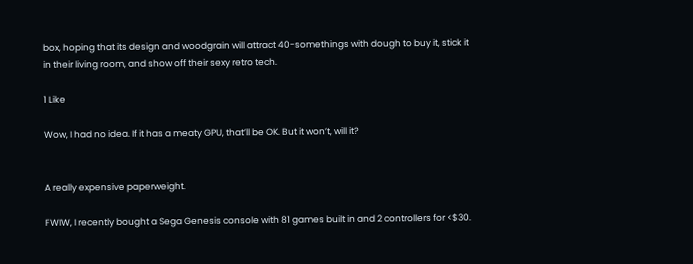box, hoping that its design and woodgrain will attract 40-somethings with dough to buy it, stick it in their living room, and show off their sexy retro tech.

1 Like

Wow, I had no idea. If it has a meaty GPU, that’ll be OK. But it won’t, will it?


A really expensive paperweight.

FWIW, I recently bought a Sega Genesis console with 81 games built in and 2 controllers for <$30.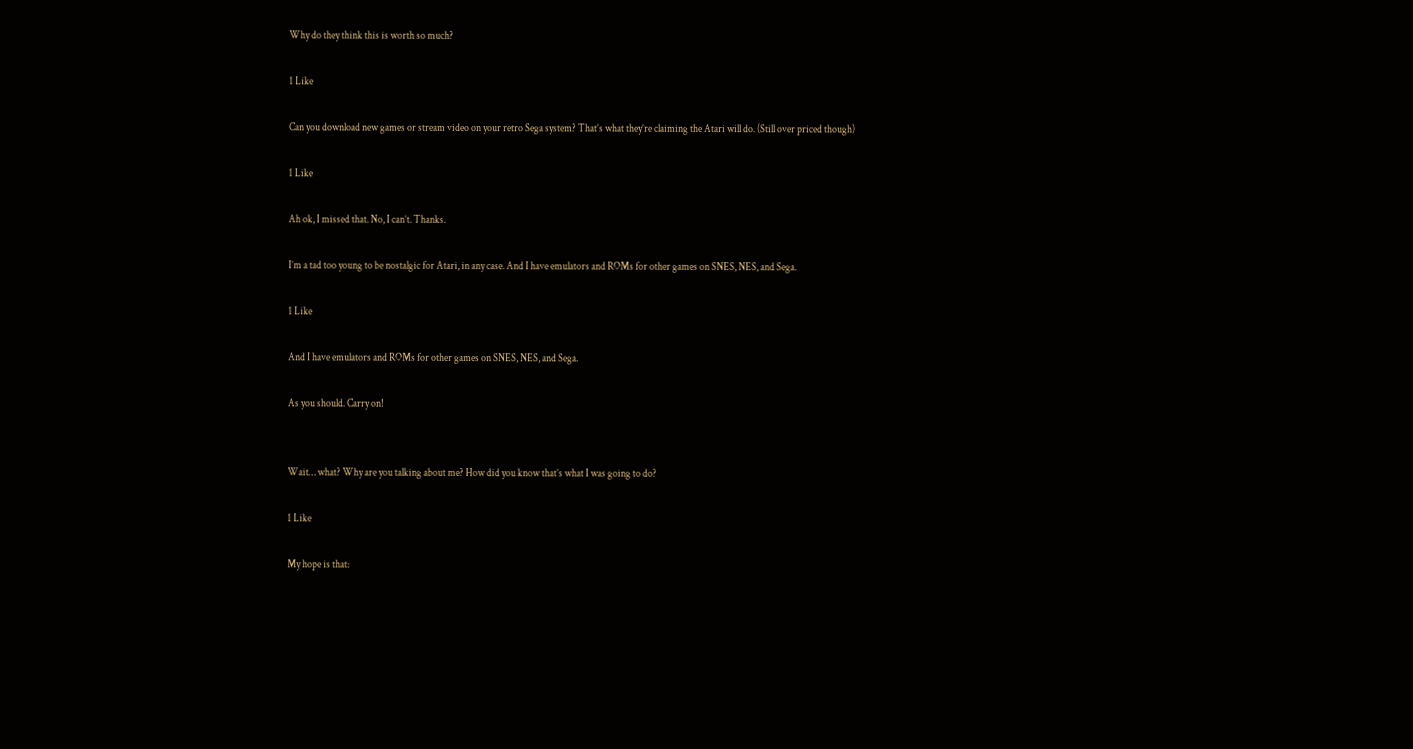Why do they think this is worth so much?

1 Like

Can you download new games or stream video on your retro Sega system? That’s what they’re claiming the Atari will do. (Still over priced though)

1 Like

Ah ok, I missed that. No, I can’t. Thanks.

I’m a tad too young to be nostalgic for Atari, in any case. And I have emulators and ROMs for other games on SNES, NES, and Sega.

1 Like

And I have emulators and ROMs for other games on SNES, NES, and Sega.

As you should. Carry on!


Wait… what? Why are you talking about me? How did you know that’s what I was going to do?

1 Like

My hope is that: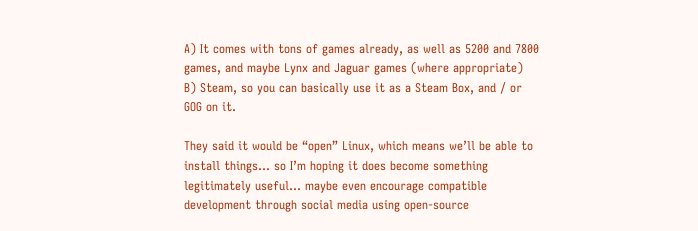A) It comes with tons of games already, as well as 5200 and 7800 games, and maybe Lynx and Jaguar games (where appropriate)
B) Steam, so you can basically use it as a Steam Box, and / or GOG on it.

They said it would be “open” Linux, which means we’ll be able to install things… so I’m hoping it does become something legitimately useful… maybe even encourage compatible development through social media using open-source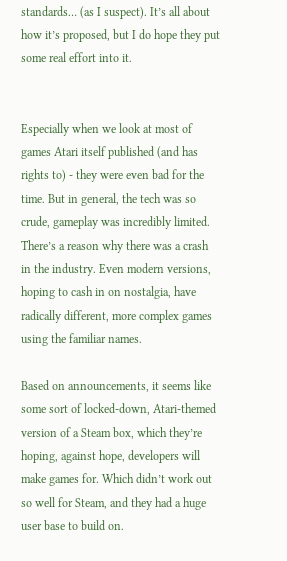standards… (as I suspect). It’s all about how it’s proposed, but I do hope they put some real effort into it.


Especially when we look at most of games Atari itself published (and has rights to) - they were even bad for the time. But in general, the tech was so crude, gameplay was incredibly limited. There’s a reason why there was a crash in the industry. Even modern versions, hoping to cash in on nostalgia, have radically different, more complex games using the familiar names.

Based on announcements, it seems like some sort of locked-down, Atari-themed version of a Steam box, which they’re hoping, against hope, developers will make games for. Which didn’t work out so well for Steam, and they had a huge user base to build on.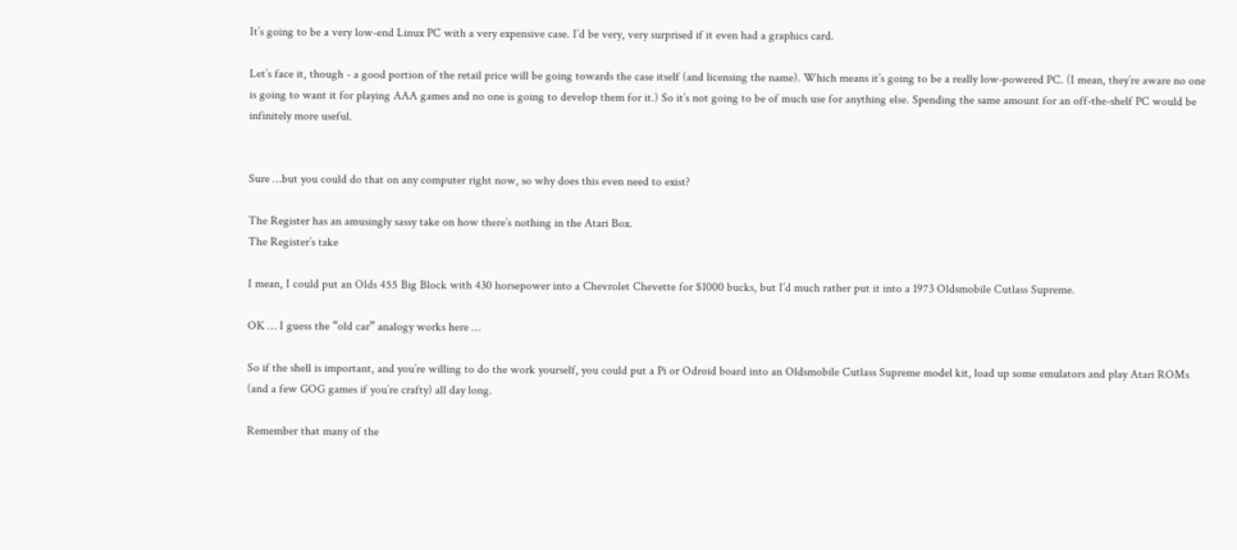It’s going to be a very low-end Linux PC with a very expensive case. I’d be very, very surprised if it even had a graphics card.

Let’s face it, though - a good portion of the retail price will be going towards the case itself (and licensing the name). Which means it’s going to be a really low-powered PC. (I mean, they’re aware no one is going to want it for playing AAA games and no one is going to develop them for it.) So it’s not going to be of much use for anything else. Spending the same amount for an off-the-shelf PC would be infinitely more useful.


Sure …but you could do that on any computer right now, so why does this even need to exist?

The Register has an amusingly sassy take on how there’s nothing in the Atari Box.
The Register’s take

I mean, I could put an Olds 455 Big Block with 430 horsepower into a Chevrolet Chevette for $1000 bucks, but I’d much rather put it into a 1973 Oldsmobile Cutlass Supreme.

OK … I guess the “old car” analogy works here …

So if the shell is important, and you’re willing to do the work yourself, you could put a Pi or Odroid board into an Oldsmobile Cutlass Supreme model kit, load up some emulators and play Atari ROMs (and a few GOG games if you’re crafty) all day long.

Remember that many of the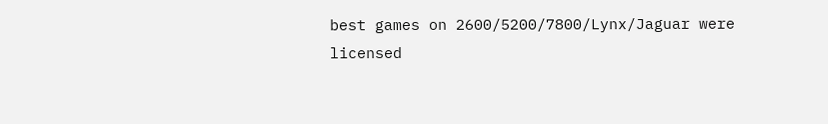best games on 2600/5200/7800/Lynx/Jaguar were licensed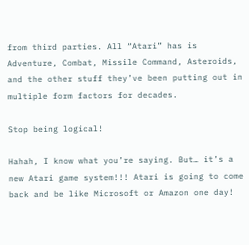from third parties. All “Atari” has is Adventure, Combat, Missile Command, Asteroids, and the other stuff they’ve been putting out in multiple form factors for decades.

Stop being logical!

Hahah, I know what you’re saying. But… it’s a new Atari game system!!! Atari is going to come back and be like Microsoft or Amazon one day!